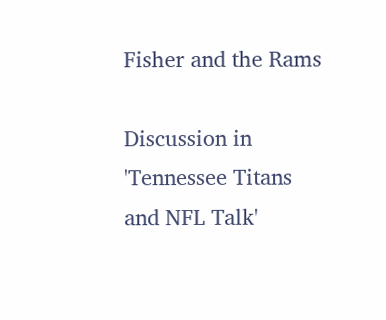Fisher and the Rams

Discussion in 'Tennessee Titans and NFL Talk'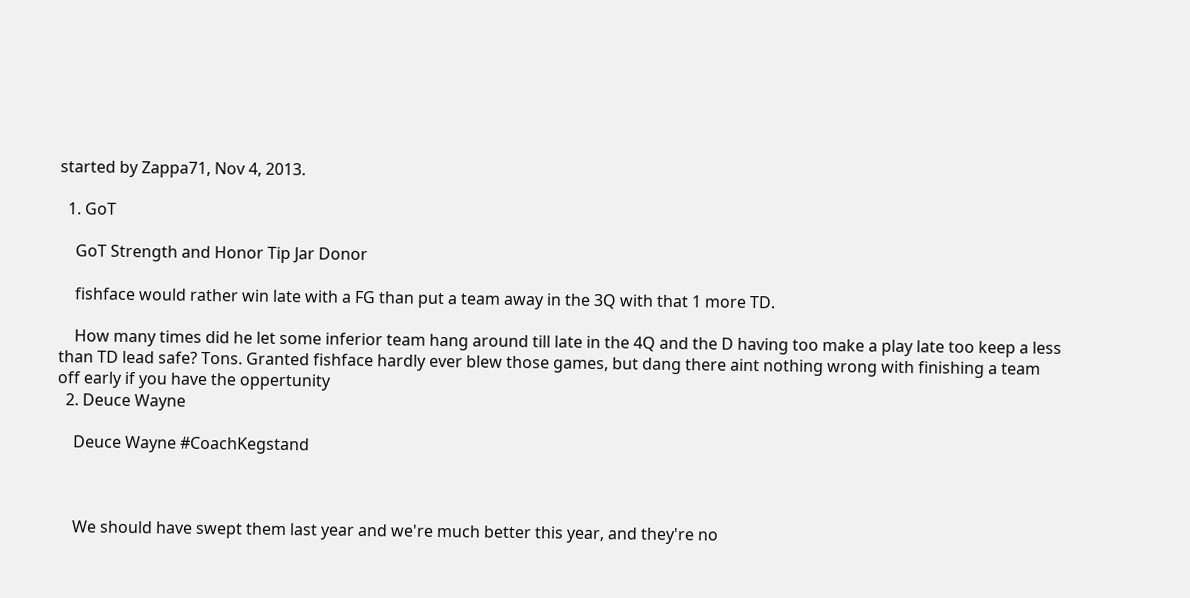started by Zappa71, Nov 4, 2013.

  1. GoT

    GoT Strength and Honor Tip Jar Donor

    fishface would rather win late with a FG than put a team away in the 3Q with that 1 more TD.

    How many times did he let some inferior team hang around till late in the 4Q and the D having too make a play late too keep a less than TD lead safe? Tons. Granted fishface hardly ever blew those games, but dang there aint nothing wrong with finishing a team off early if you have the oppertunity
  2. Deuce Wayne

    Deuce Wayne #CoachKegstand



    We should have swept them last year and we're much better this year, and they're no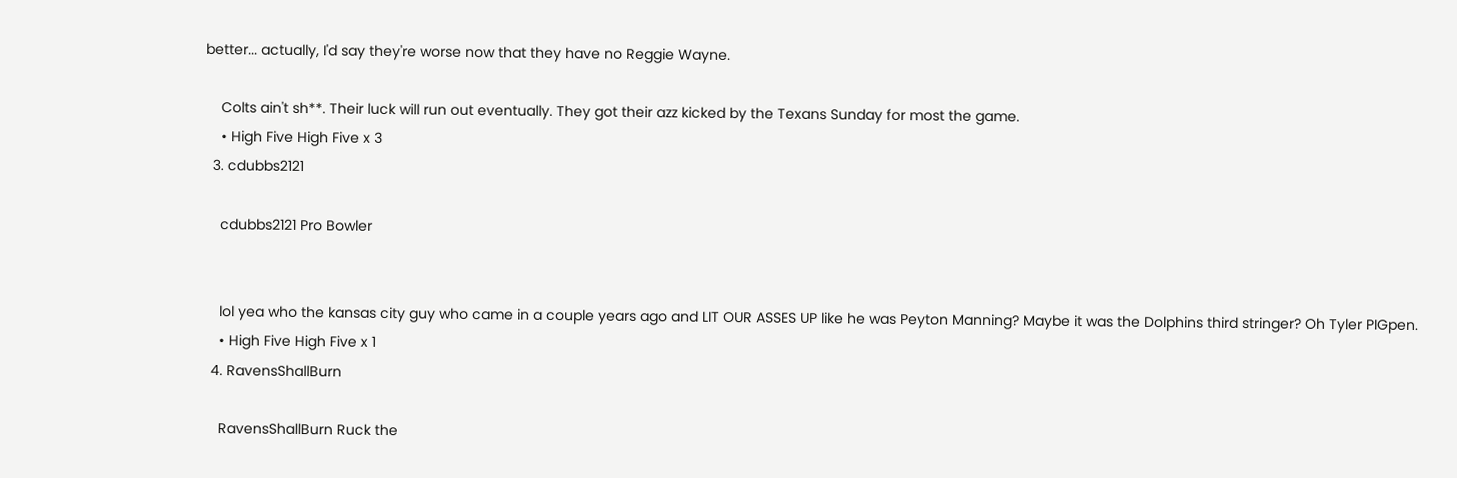better... actually, I'd say they're worse now that they have no Reggie Wayne.

    Colts ain't sh**. Their luck will run out eventually. They got their azz kicked by the Texans Sunday for most the game.
    • High Five High Five x 3
  3. cdubbs2121

    cdubbs2121 Pro Bowler


    lol yea who the kansas city guy who came in a couple years ago and LIT OUR ASSES UP like he was Peyton Manning? Maybe it was the Dolphins third stringer? Oh Tyler PIGpen.
    • High Five High Five x 1
  4. RavensShallBurn

    RavensShallBurn Ruck the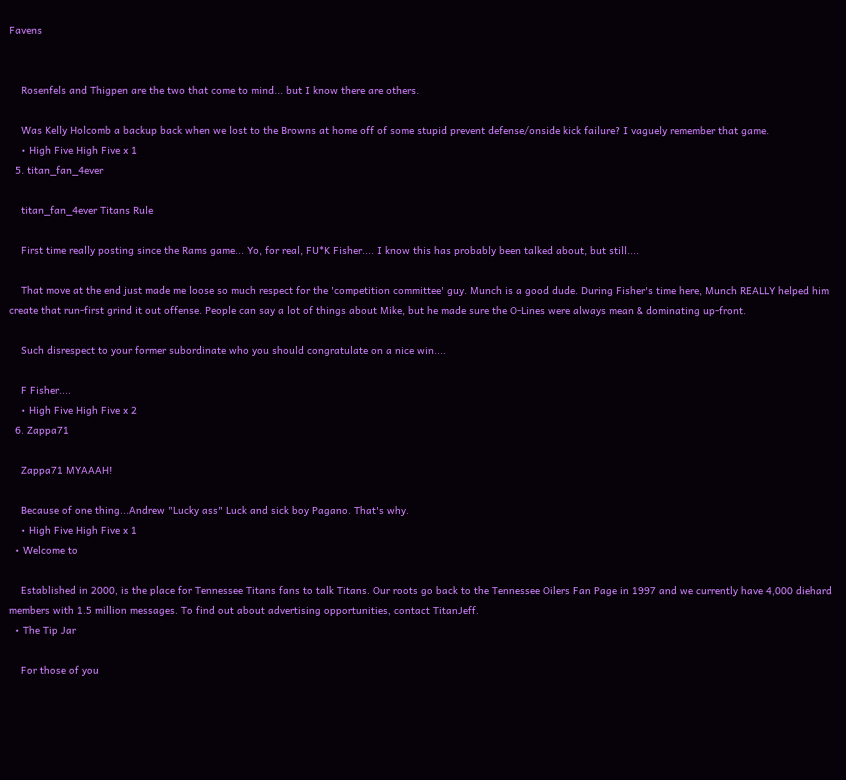Favens


    Rosenfels and Thigpen are the two that come to mind... but I know there are others.

    Was Kelly Holcomb a backup back when we lost to the Browns at home off of some stupid prevent defense/onside kick failure? I vaguely remember that game.
    • High Five High Five x 1
  5. titan_fan_4ever

    titan_fan_4ever Titans Rule

    First time really posting since the Rams game... Yo, for real, FU*K Fisher.... I know this has probably been talked about, but still....

    That move at the end just made me loose so much respect for the 'competition committee' guy. Munch is a good dude. During Fisher's time here, Munch REALLY helped him create that run-first grind it out offense. People can say a lot of things about Mike, but he made sure the O-Lines were always mean & dominating up-front.

    Such disrespect to your former subordinate who you should congratulate on a nice win....

    F Fisher....
    • High Five High Five x 2
  6. Zappa71

    Zappa71 MYAAAH!

    Because of one thing...Andrew "Lucky ass" Luck and sick boy Pagano. That's why.
    • High Five High Five x 1
  • Welcome to

    Established in 2000, is the place for Tennessee Titans fans to talk Titans. Our roots go back to the Tennessee Oilers Fan Page in 1997 and we currently have 4,000 diehard members with 1.5 million messages. To find out about advertising opportunities, contact TitanJeff.
  • The Tip Jar

    For those of you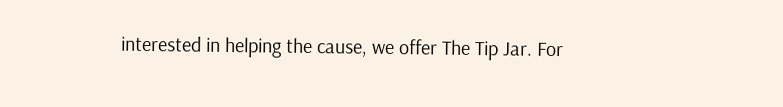interested in helping the cause, we offer The Tip Jar. For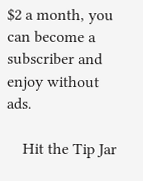$2 a month, you can become a subscriber and enjoy without ads.

    Hit the Tip Jar